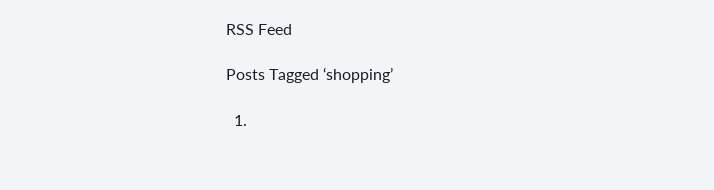RSS Feed

Posts Tagged ‘shopping’

  1.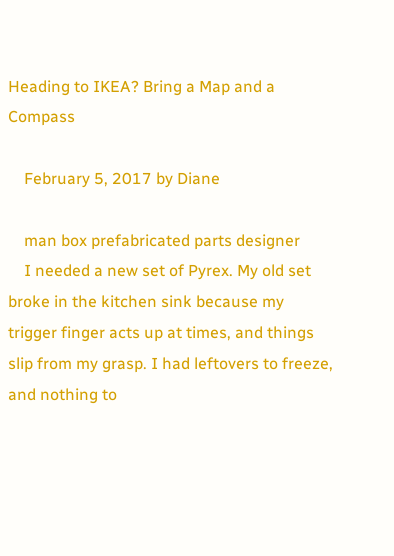Heading to IKEA? Bring a Map and a Compass

    February 5, 2017 by Diane

    man box prefabricated parts designer
    I needed a new set of Pyrex. My old set broke in the kitchen sink because my trigger finger acts up at times, and things slip from my grasp. I had leftovers to freeze, and nothing to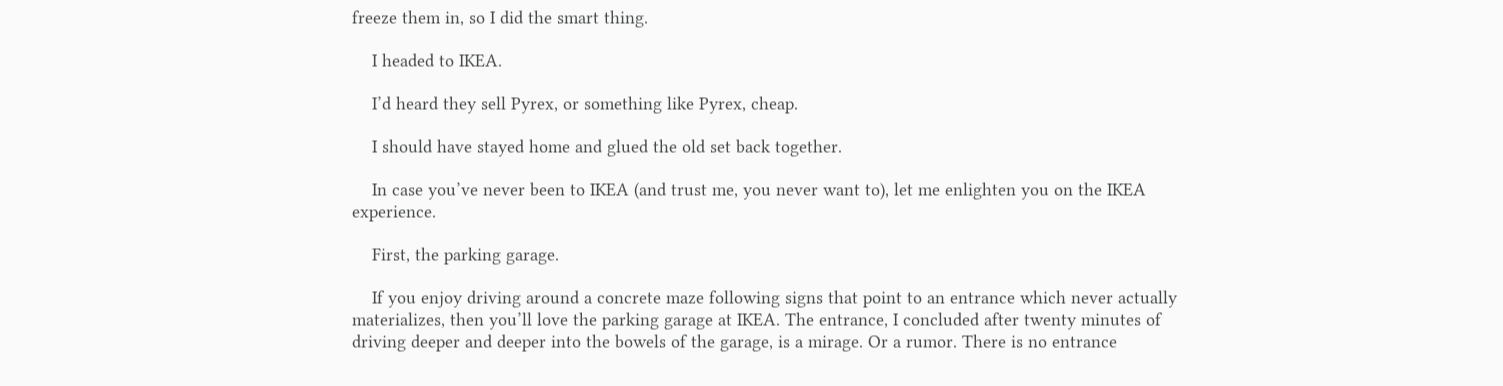freeze them in, so I did the smart thing.

    I headed to IKEA.

    I’d heard they sell Pyrex, or something like Pyrex, cheap.

    I should have stayed home and glued the old set back together.

    In case you’ve never been to IKEA (and trust me, you never want to), let me enlighten you on the IKEA experience.

    First, the parking garage.

    If you enjoy driving around a concrete maze following signs that point to an entrance which never actually materializes, then you’ll love the parking garage at IKEA. The entrance, I concluded after twenty minutes of driving deeper and deeper into the bowels of the garage, is a mirage. Or a rumor. There is no entrance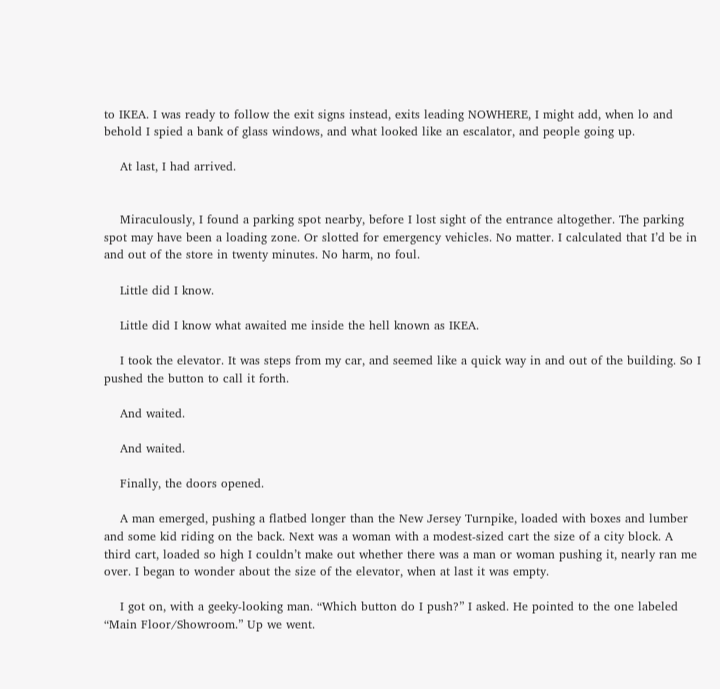to IKEA. I was ready to follow the exit signs instead, exits leading NOWHERE, I might add, when lo and behold I spied a bank of glass windows, and what looked like an escalator, and people going up.

    At last, I had arrived.


    Miraculously, I found a parking spot nearby, before I lost sight of the entrance altogether. The parking spot may have been a loading zone. Or slotted for emergency vehicles. No matter. I calculated that I’d be in and out of the store in twenty minutes. No harm, no foul.

    Little did I know.

    Little did I know what awaited me inside the hell known as IKEA.

    I took the elevator. It was steps from my car, and seemed like a quick way in and out of the building. So I pushed the button to call it forth.

    And waited.

    And waited.

    Finally, the doors opened.

    A man emerged, pushing a flatbed longer than the New Jersey Turnpike, loaded with boxes and lumber and some kid riding on the back. Next was a woman with a modest-sized cart the size of a city block. A third cart, loaded so high I couldn’t make out whether there was a man or woman pushing it, nearly ran me over. I began to wonder about the size of the elevator, when at last it was empty.

    I got on, with a geeky-looking man. “Which button do I push?” I asked. He pointed to the one labeled “Main Floor/Showroom.” Up we went.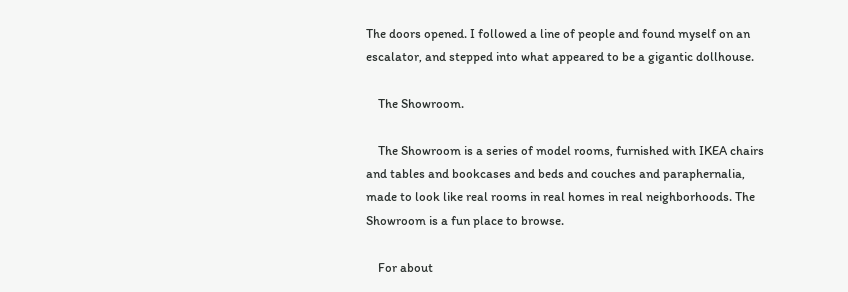The doors opened. I followed a line of people and found myself on an escalator, and stepped into what appeared to be a gigantic dollhouse.

    The Showroom.

    The Showroom is a series of model rooms, furnished with IKEA chairs and tables and bookcases and beds and couches and paraphernalia, made to look like real rooms in real homes in real neighborhoods. The Showroom is a fun place to browse.

    For about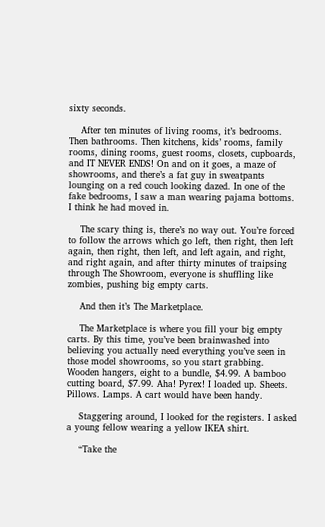sixty seconds.

    After ten minutes of living rooms, it’s bedrooms. Then bathrooms. Then kitchens, kids’ rooms, family rooms, dining rooms, guest rooms, closets, cupboards, and IT NEVER ENDS! On and on it goes, a maze of showrooms, and there’s a fat guy in sweatpants lounging on a red couch looking dazed. In one of the fake bedrooms, I saw a man wearing pajama bottoms. I think he had moved in.

    The scary thing is, there’s no way out. You’re forced to follow the arrows which go left, then right, then left again, then right, then left, and left again, and right, and right again, and after thirty minutes of traipsing through The Showroom, everyone is shuffling like zombies, pushing big empty carts.

    And then it’s The Marketplace.

    The Marketplace is where you fill your big empty carts. By this time, you’ve been brainwashed into believing you actually need everything you’ve seen in those model showrooms, so you start grabbing. Wooden hangers, eight to a bundle, $4.99. A bamboo cutting board, $7.99. Aha! Pyrex! I loaded up. Sheets. Pillows. Lamps. A cart would have been handy.

    Staggering around, I looked for the registers. I asked a young fellow wearing a yellow IKEA shirt.

    “Take the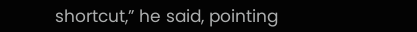shortcut,” he said, pointing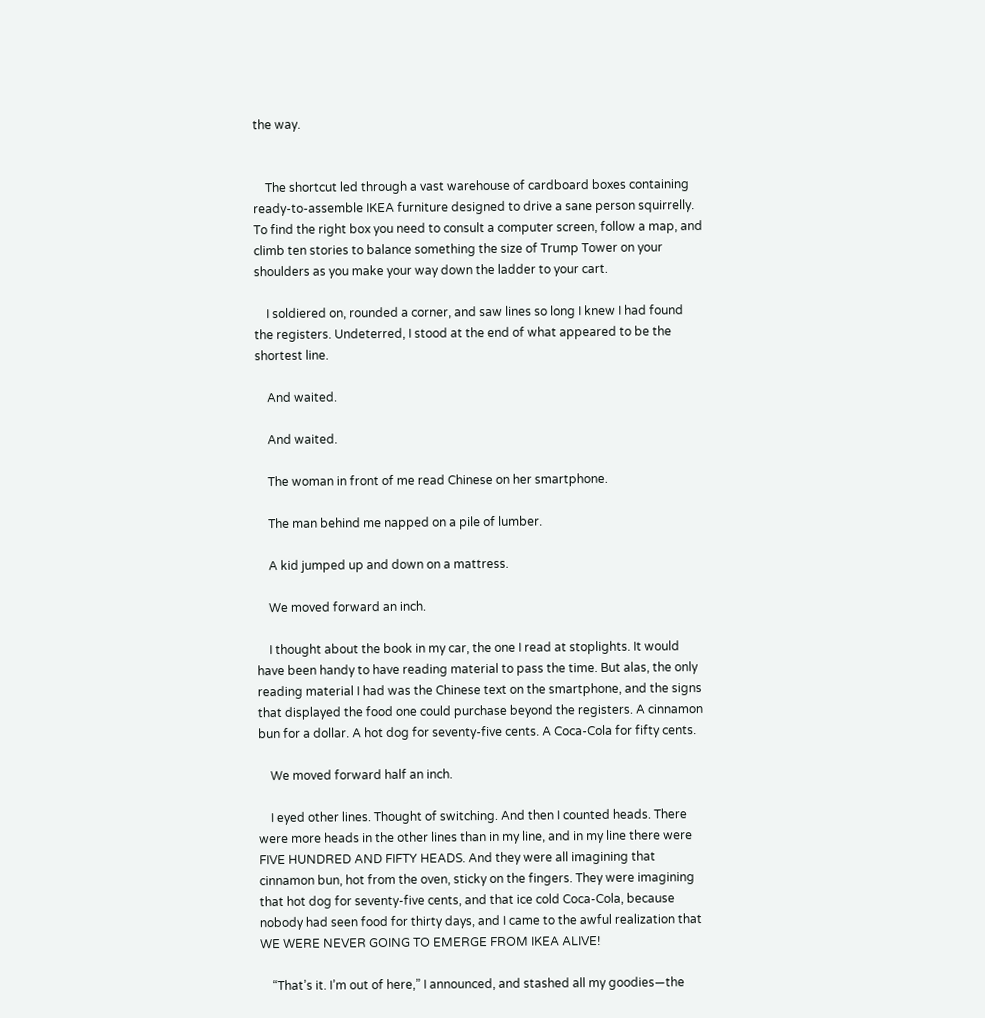the way.


    The shortcut led through a vast warehouse of cardboard boxes containing ready-to-assemble IKEA furniture designed to drive a sane person squirrelly. To find the right box you need to consult a computer screen, follow a map, and climb ten stories to balance something the size of Trump Tower on your shoulders as you make your way down the ladder to your cart.

    I soldiered on, rounded a corner, and saw lines so long I knew I had found the registers. Undeterred, I stood at the end of what appeared to be the shortest line.

    And waited.

    And waited.

    The woman in front of me read Chinese on her smartphone.

    The man behind me napped on a pile of lumber.

    A kid jumped up and down on a mattress.

    We moved forward an inch.

    I thought about the book in my car, the one I read at stoplights. It would have been handy to have reading material to pass the time. But alas, the only reading material I had was the Chinese text on the smartphone, and the signs that displayed the food one could purchase beyond the registers. A cinnamon bun for a dollar. A hot dog for seventy-five cents. A Coca-Cola for fifty cents.

    We moved forward half an inch.

    I eyed other lines. Thought of switching. And then I counted heads. There were more heads in the other lines than in my line, and in my line there were FIVE HUNDRED AND FIFTY HEADS. And they were all imagining that cinnamon bun, hot from the oven, sticky on the fingers. They were imagining that hot dog for seventy-five cents, and that ice cold Coca-Cola, because nobody had seen food for thirty days, and I came to the awful realization that WE WERE NEVER GOING TO EMERGE FROM IKEA ALIVE!

    “That’s it. I’m out of here,” I announced, and stashed all my goodies—the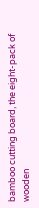bamboo cutting board, the eight-pack of wooden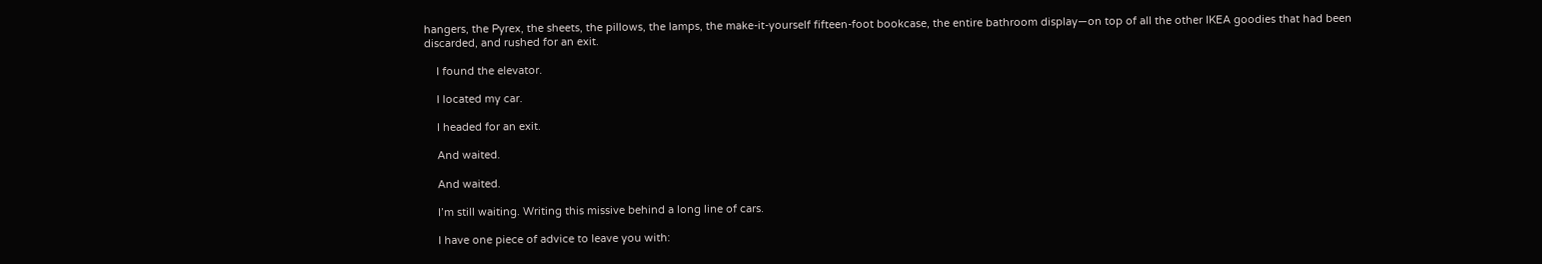hangers, the Pyrex, the sheets, the pillows, the lamps, the make-it-yourself fifteen-foot bookcase, the entire bathroom display—on top of all the other IKEA goodies that had been discarded, and rushed for an exit.

    I found the elevator.

    I located my car.

    I headed for an exit.

    And waited.

    And waited.

    I’m still waiting. Writing this missive behind a long line of cars.

    I have one piece of advice to leave you with: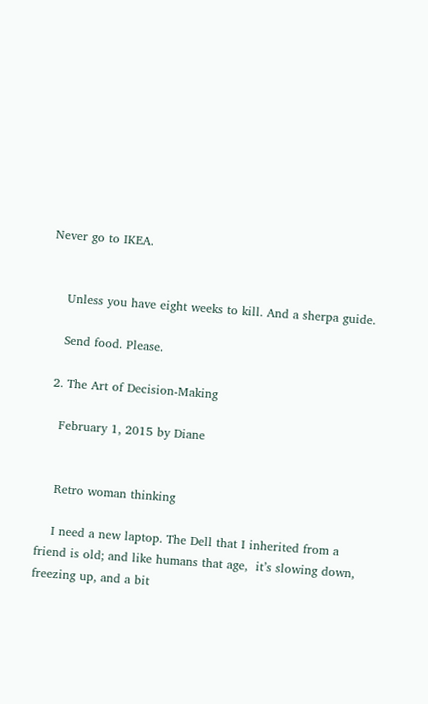Never go to IKEA.


    Unless you have eight weeks to kill. And a sherpa guide.

    Send food. Please.

  2. The Art of Decision-Making

    February 1, 2015 by Diane


    Retro woman thinking

    I need a new laptop. The Dell that I inherited from a friend is old; and like humans that age,  it’s slowing down, freezing up, and a bit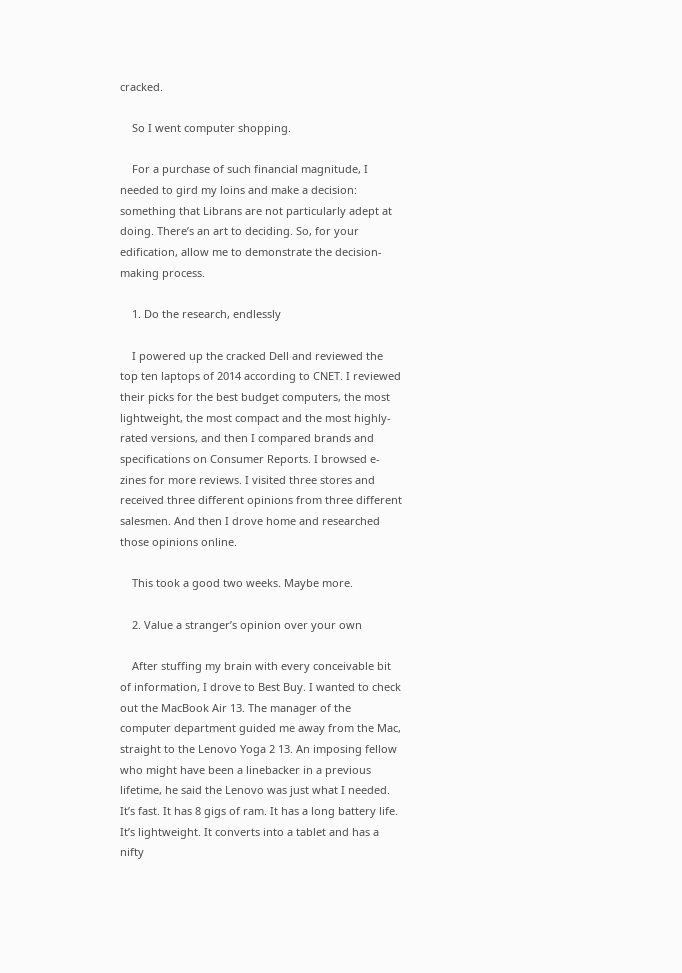cracked.

    So I went computer shopping.

    For a purchase of such financial magnitude, I needed to gird my loins and make a decision: something that Librans are not particularly adept at doing. There’s an art to deciding. So, for your edification, allow me to demonstrate the decision-making process.

    1. Do the research, endlessly

    I powered up the cracked Dell and reviewed the top ten laptops of 2014 according to CNET. I reviewed their picks for the best budget computers, the most lightweight, the most compact and the most highly-rated versions, and then I compared brands and specifications on Consumer Reports. I browsed e-zines for more reviews. I visited three stores and received three different opinions from three different salesmen. And then I drove home and researched those opinions online.

    This took a good two weeks. Maybe more.

    2. Value a stranger’s opinion over your own

    After stuffing my brain with every conceivable bit of information, I drove to Best Buy. I wanted to check out the MacBook Air 13. The manager of the computer department guided me away from the Mac, straight to the Lenovo Yoga 2 13. An imposing fellow who might have been a linebacker in a previous lifetime, he said the Lenovo was just what I needed. It’s fast. It has 8 gigs of ram. It has a long battery life. It’s lightweight. It converts into a tablet and has a nifty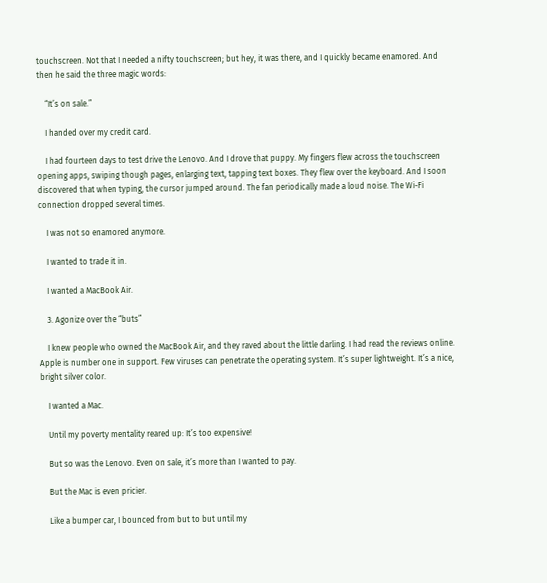touchscreen. Not that I needed a nifty touchscreen; but hey, it was there, and I quickly became enamored. And then he said the three magic words:

    “It’s on sale.”

    I handed over my credit card.

    I had fourteen days to test drive the Lenovo. And I drove that puppy. My fingers flew across the touchscreen opening apps, swiping though pages, enlarging text, tapping text boxes. They flew over the keyboard. And I soon discovered that when typing, the cursor jumped around. The fan periodically made a loud noise. The Wi-Fi connection dropped several times.

    I was not so enamored anymore.

    I wanted to trade it in.

    I wanted a MacBook Air.

    3. Agonize over the “buts”

    I knew people who owned the MacBook Air, and they raved about the little darling. I had read the reviews online. Apple is number one in support. Few viruses can penetrate the operating system. It’s super lightweight. It’s a nice, bright silver color.

    I wanted a Mac.

    Until my poverty mentality reared up: It’s too expensive!

    But so was the Lenovo. Even on sale, it’s more than I wanted to pay.

    But the Mac is even pricier.

    Like a bumper car, I bounced from but to but until my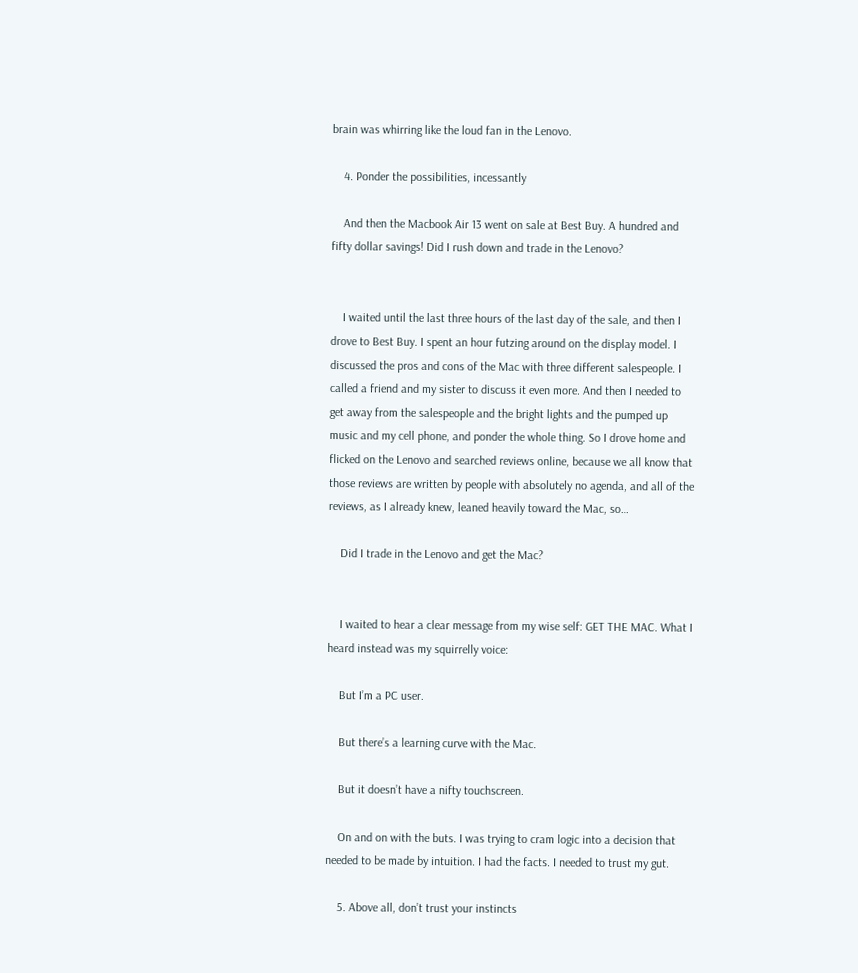brain was whirring like the loud fan in the Lenovo.

    4. Ponder the possibilities, incessantly

    And then the Macbook Air 13 went on sale at Best Buy. A hundred and fifty dollar savings! Did I rush down and trade in the Lenovo?


    I waited until the last three hours of the last day of the sale, and then I drove to Best Buy. I spent an hour futzing around on the display model. I discussed the pros and cons of the Mac with three different salespeople. I called a friend and my sister to discuss it even more. And then I needed to get away from the salespeople and the bright lights and the pumped up music and my cell phone, and ponder the whole thing. So I drove home and flicked on the Lenovo and searched reviews online, because we all know that those reviews are written by people with absolutely no agenda, and all of the reviews, as I already knew, leaned heavily toward the Mac, so…

    Did I trade in the Lenovo and get the Mac?


    I waited to hear a clear message from my wise self: GET THE MAC. What I heard instead was my squirrelly voice:

    But I’m a PC user.

    But there’s a learning curve with the Mac.

    But it doesn’t have a nifty touchscreen.

    On and on with the buts. I was trying to cram logic into a decision that needed to be made by intuition. I had the facts. I needed to trust my gut.

    5. Above all, don’t trust your instincts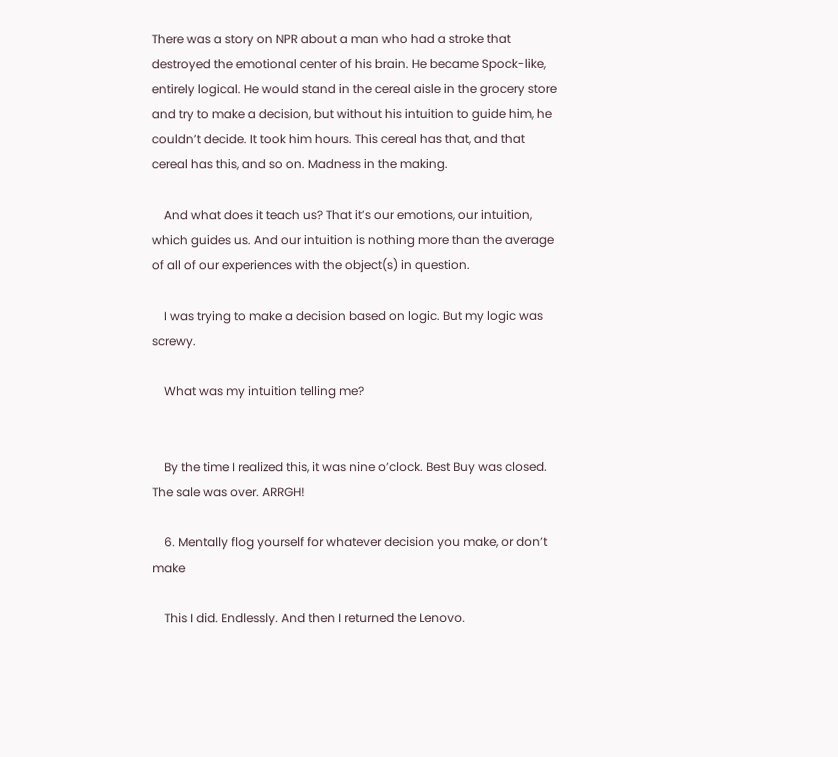There was a story on NPR about a man who had a stroke that destroyed the emotional center of his brain. He became Spock-like, entirely logical. He would stand in the cereal aisle in the grocery store and try to make a decision, but without his intuition to guide him, he couldn’t decide. It took him hours. This cereal has that, and that cereal has this, and so on. Madness in the making.

    And what does it teach us? That it’s our emotions, our intuition, which guides us. And our intuition is nothing more than the average of all of our experiences with the object(s) in question.

    I was trying to make a decision based on logic. But my logic was screwy.

    What was my intuition telling me?


    By the time I realized this, it was nine o’clock. Best Buy was closed. The sale was over. ARRGH!

    6. Mentally flog yourself for whatever decision you make, or don’t make

    This I did. Endlessly. And then I returned the Lenovo.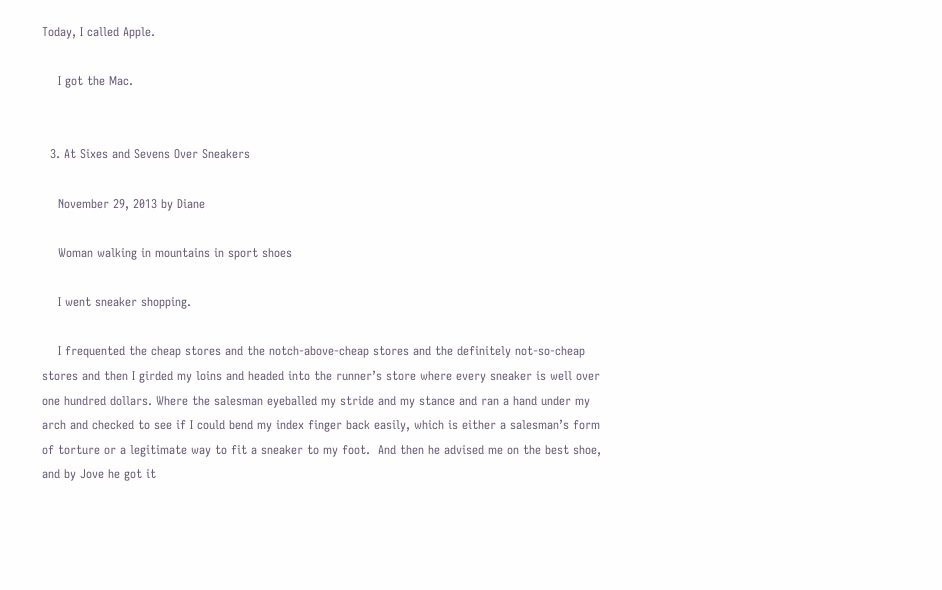Today, I called Apple.

    I got the Mac.


  3. At Sixes and Sevens Over Sneakers

    November 29, 2013 by Diane

    Woman walking in mountains in sport shoes

    I went sneaker shopping.

    I frequented the cheap stores and the notch-above-cheap stores and the definitely not-so-cheap stores and then I girded my loins and headed into the runner’s store where every sneaker is well over one hundred dollars. Where the salesman eyeballed my stride and my stance and ran a hand under my arch and checked to see if I could bend my index finger back easily, which is either a salesman’s form of torture or a legitimate way to fit a sneaker to my foot.  And then he advised me on the best shoe, and by Jove he got it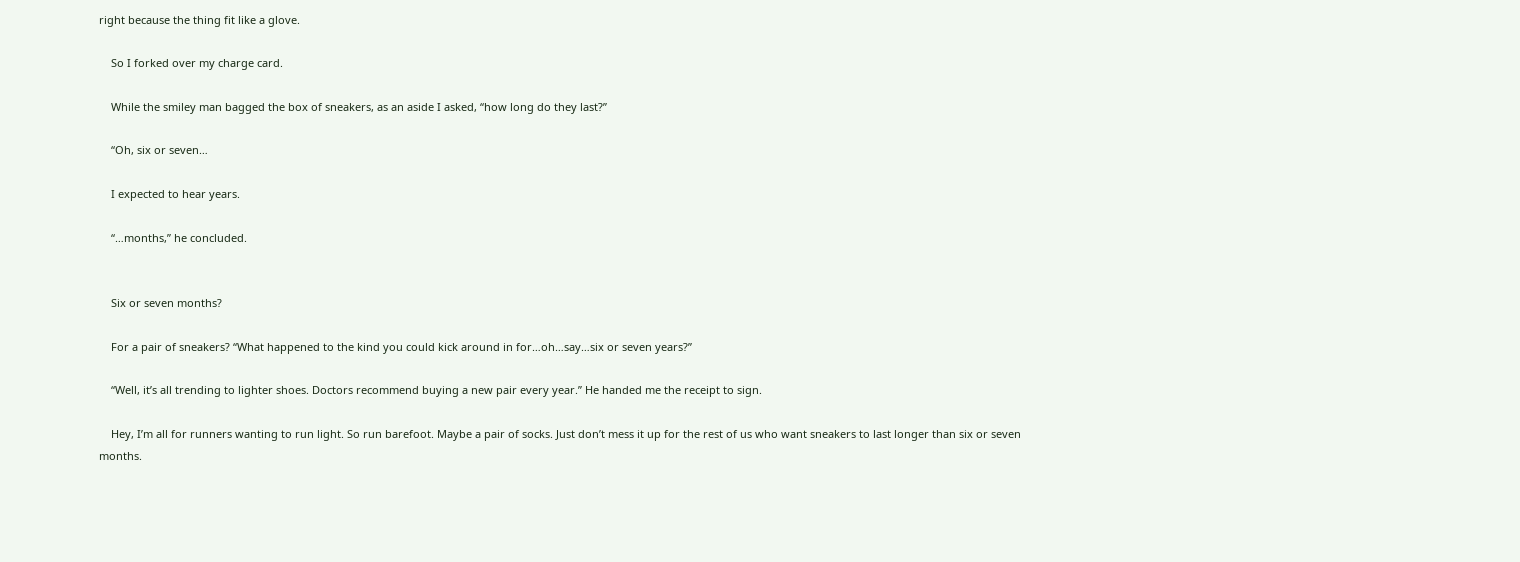right because the thing fit like a glove.

    So I forked over my charge card.

    While the smiley man bagged the box of sneakers, as an aside I asked, “how long do they last?”

    “Oh, six or seven…

    I expected to hear years.

    “…months,” he concluded.


    Six or seven months?

    For a pair of sneakers? “What happened to the kind you could kick around in for…oh…say…six or seven years?”

    “Well, it’s all trending to lighter shoes. Doctors recommend buying a new pair every year.” He handed me the receipt to sign.

    Hey, I’m all for runners wanting to run light. So run barefoot. Maybe a pair of socks. Just don’t mess it up for the rest of us who want sneakers to last longer than six or seven months.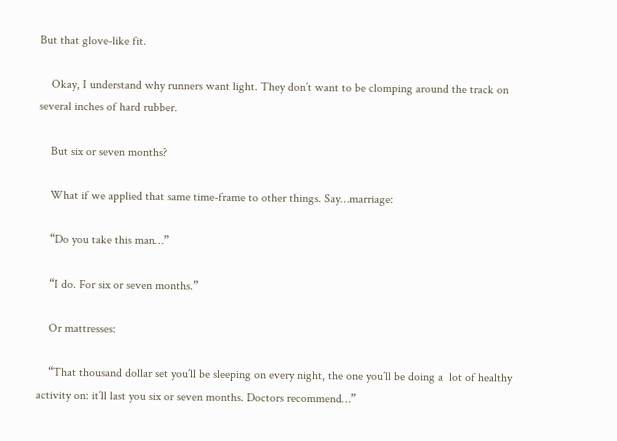But that glove-like fit.

    Okay, I understand why runners want light. They don’t want to be clomping around the track on several inches of hard rubber.

    But six or seven months?

    What if we applied that same time-frame to other things. Say…marriage:

    “Do you take this man…”

    “I do. For six or seven months.”

    Or mattresses:

    “That thousand dollar set you’ll be sleeping on every night, the one you’ll be doing a  lot of healthy activity on: it’ll last you six or seven months. Doctors recommend…”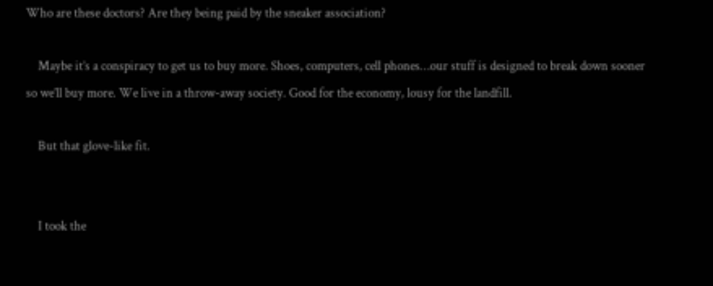Who are these doctors? Are they being paid by the sneaker association?

    Maybe it’s a conspiracy to get us to buy more. Shoes, computers, cell phones…our stuff is designed to break down sooner so we’ll buy more. We live in a throw-away society. Good for the economy, lousy for the landfill.

    But that glove-like fit.


    I took the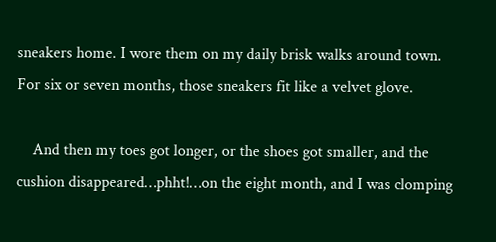sneakers home. I wore them on my daily brisk walks around town. For six or seven months, those sneakers fit like a velvet glove.

    And then my toes got longer, or the shoes got smaller, and the cushion disappeared…phht!…on the eight month, and I was clomping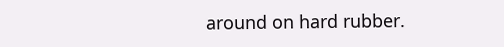around on hard rubber.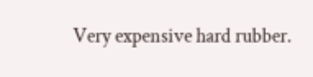Very expensive hard rubber.